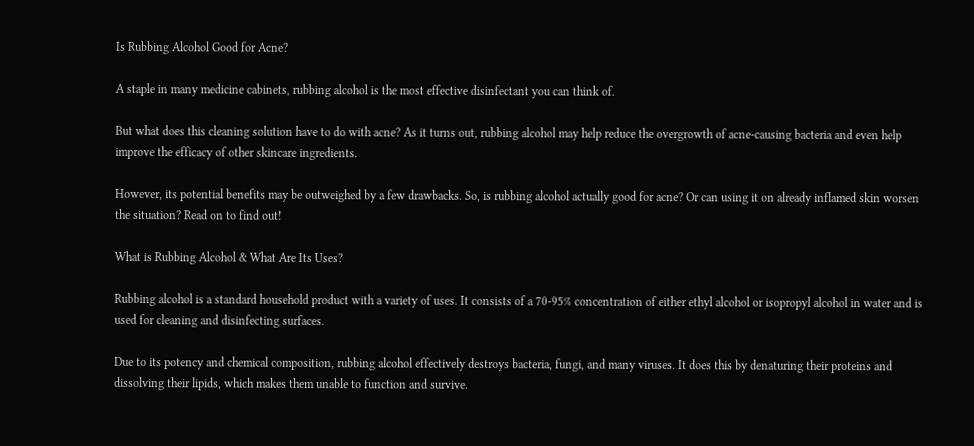Is Rubbing Alcohol Good for Acne?

A staple in many medicine cabinets, rubbing alcohol is the most effective disinfectant you can think of.

But what does this cleaning solution have to do with acne? As it turns out, rubbing alcohol may help reduce the overgrowth of acne-causing bacteria and even help improve the efficacy of other skincare ingredients.

However, its potential benefits may be outweighed by a few drawbacks. So, is rubbing alcohol actually good for acne? Or can using it on already inflamed skin worsen the situation? Read on to find out!

What is Rubbing Alcohol & What Are Its Uses?

Rubbing alcohol is a standard household product with a variety of uses. It consists of a 70-95% concentration of either ethyl alcohol or isopropyl alcohol in water and is used for cleaning and disinfecting surfaces.

Due to its potency and chemical composition, rubbing alcohol effectively destroys bacteria, fungi, and many viruses. It does this by denaturing their proteins and dissolving their lipids, which makes them unable to function and survive.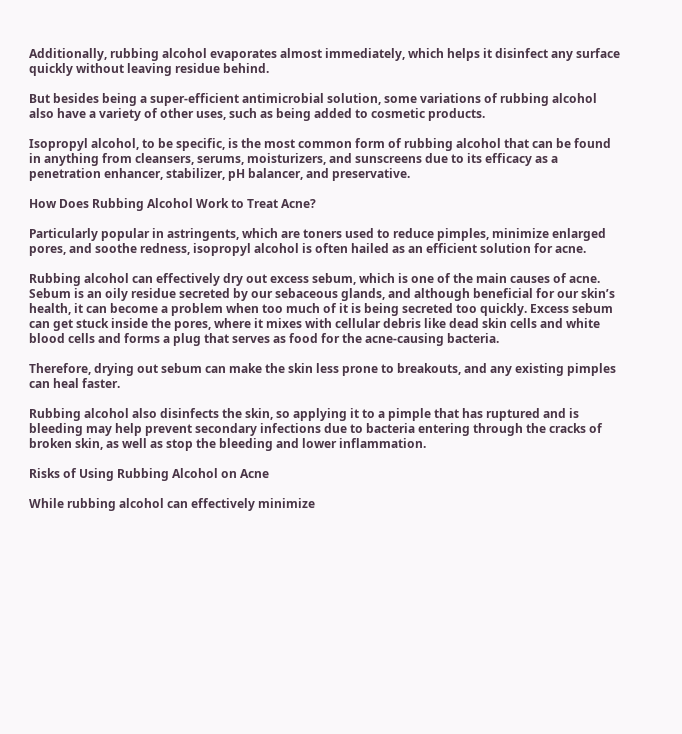Additionally, rubbing alcohol evaporates almost immediately, which helps it disinfect any surface quickly without leaving residue behind.

But besides being a super-efficient antimicrobial solution, some variations of rubbing alcohol also have a variety of other uses, such as being added to cosmetic products.

Isopropyl alcohol, to be specific, is the most common form of rubbing alcohol that can be found in anything from cleansers, serums, moisturizers, and sunscreens due to its efficacy as a penetration enhancer, stabilizer, pH balancer, and preservative.

How Does Rubbing Alcohol Work to Treat Acne?

Particularly popular in astringents, which are toners used to reduce pimples, minimize enlarged pores, and soothe redness, isopropyl alcohol is often hailed as an efficient solution for acne.

Rubbing alcohol can effectively dry out excess sebum, which is one of the main causes of acne. Sebum is an oily residue secreted by our sebaceous glands, and although beneficial for our skin’s health, it can become a problem when too much of it is being secreted too quickly. Excess sebum can get stuck inside the pores, where it mixes with cellular debris like dead skin cells and white blood cells and forms a plug that serves as food for the acne-causing bacteria.

Therefore, drying out sebum can make the skin less prone to breakouts, and any existing pimples can heal faster.

Rubbing alcohol also disinfects the skin, so applying it to a pimple that has ruptured and is bleeding may help prevent secondary infections due to bacteria entering through the cracks of broken skin, as well as stop the bleeding and lower inflammation.

Risks of Using Rubbing Alcohol on Acne

While rubbing alcohol can effectively minimize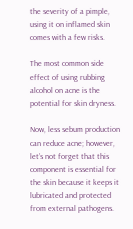the severity of a pimple, using it on inflamed skin comes with a few risks.

The most common side effect of using rubbing alcohol on acne is the potential for skin dryness.

Now, less sebum production can reduce acne; however, let’s not forget that this component is essential for the skin because it keeps it lubricated and protected from external pathogens.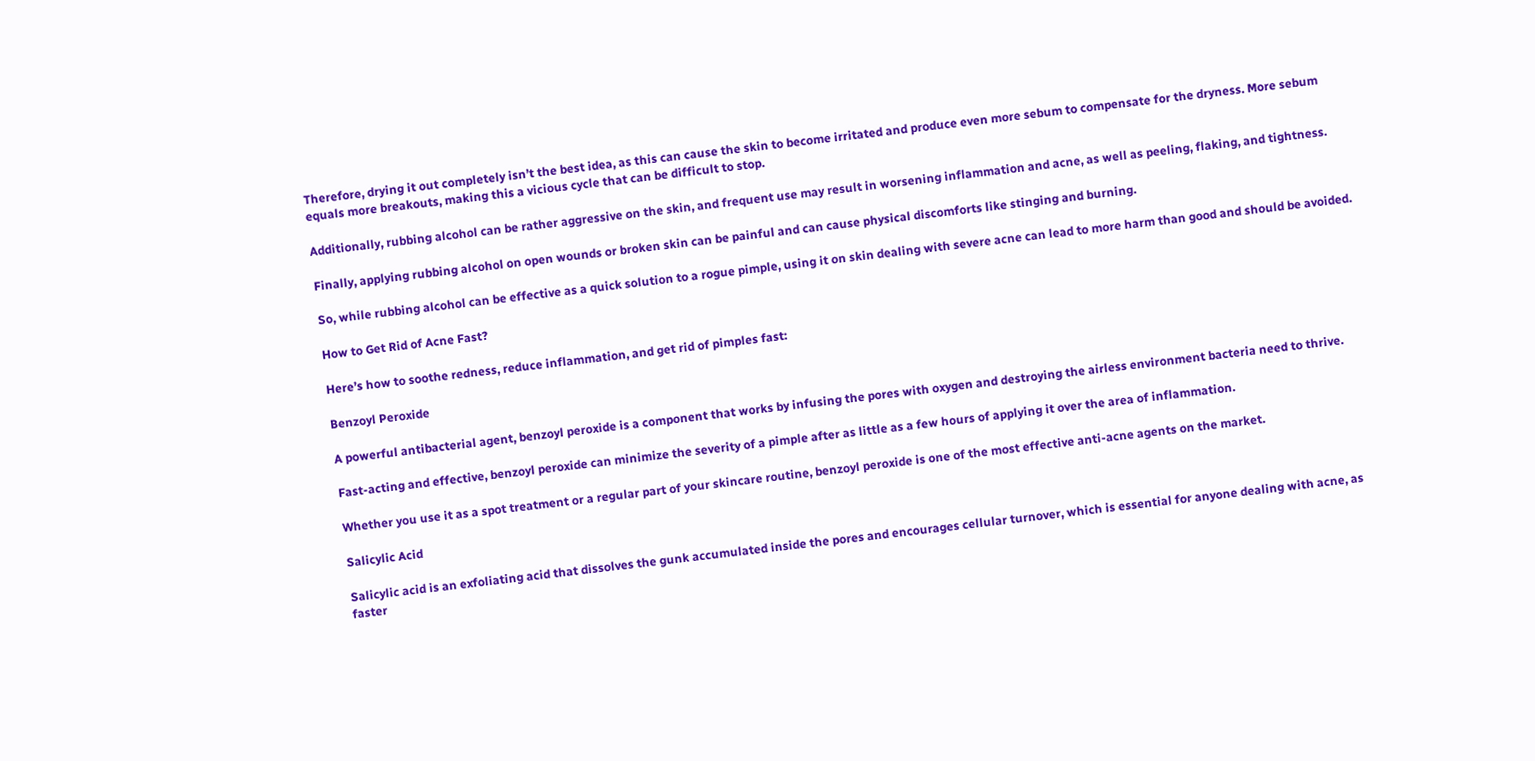Therefore, drying it out completely isn’t the best idea, as this can cause the skin to become irritated and produce even more sebum to compensate for the dryness. More sebum equals more breakouts, making this a vicious cycle that can be difficult to stop.

Additionally, rubbing alcohol can be rather aggressive on the skin, and frequent use may result in worsening inflammation and acne, as well as peeling, flaking, and tightness.

Finally, applying rubbing alcohol on open wounds or broken skin can be painful and can cause physical discomforts like stinging and burning.

So, while rubbing alcohol can be effective as a quick solution to a rogue pimple, using it on skin dealing with severe acne can lead to more harm than good and should be avoided.

How to Get Rid of Acne Fast?

Here’s how to soothe redness, reduce inflammation, and get rid of pimples fast:

Benzoyl Peroxide

A powerful antibacterial agent, benzoyl peroxide is a component that works by infusing the pores with oxygen and destroying the airless environment bacteria need to thrive.

Fast-acting and effective, benzoyl peroxide can minimize the severity of a pimple after as little as a few hours of applying it over the area of inflammation.

Whether you use it as a spot treatment or a regular part of your skincare routine, benzoyl peroxide is one of the most effective anti-acne agents on the market.

Salicylic Acid

Salicylic acid is an exfoliating acid that dissolves the gunk accumulated inside the pores and encourages cellular turnover, which is essential for anyone dealing with acne, as faster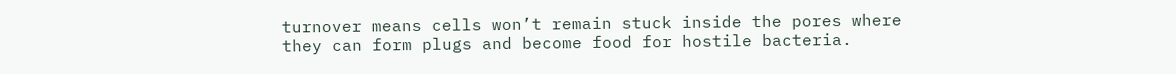turnover means cells won’t remain stuck inside the pores where they can form plugs and become food for hostile bacteria.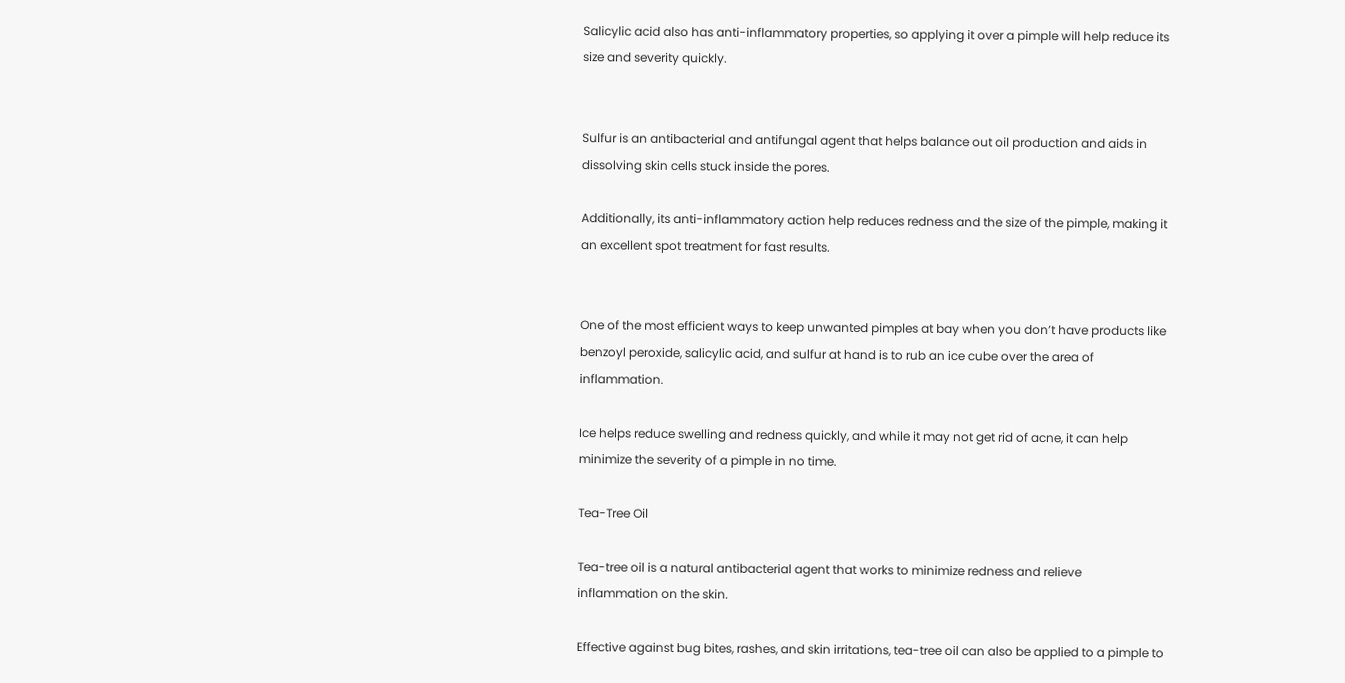Salicylic acid also has anti-inflammatory properties, so applying it over a pimple will help reduce its size and severity quickly.


Sulfur is an antibacterial and antifungal agent that helps balance out oil production and aids in dissolving skin cells stuck inside the pores.

Additionally, its anti-inflammatory action help reduces redness and the size of the pimple, making it an excellent spot treatment for fast results.


One of the most efficient ways to keep unwanted pimples at bay when you don’t have products like benzoyl peroxide, salicylic acid, and sulfur at hand is to rub an ice cube over the area of inflammation.

Ice helps reduce swelling and redness quickly, and while it may not get rid of acne, it can help minimize the severity of a pimple in no time.

Tea-Tree Oil

Tea-tree oil is a natural antibacterial agent that works to minimize redness and relieve inflammation on the skin.

Effective against bug bites, rashes, and skin irritations, tea-tree oil can also be applied to a pimple to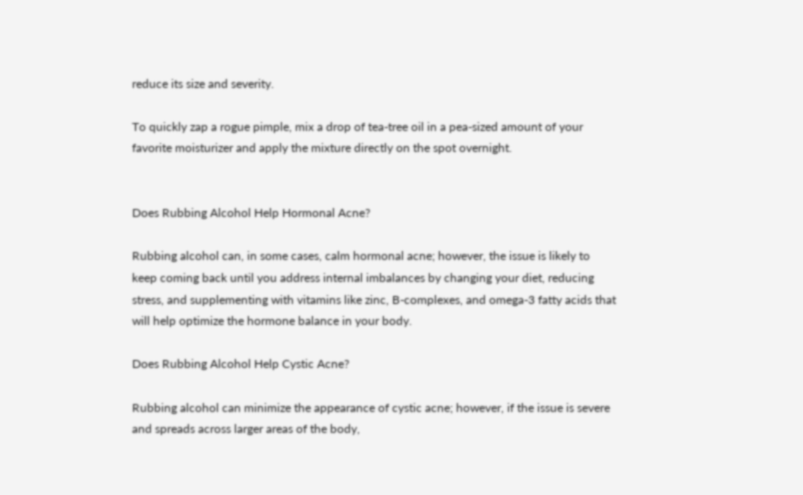reduce its size and severity.

To quickly zap a rogue pimple, mix a drop of tea-tree oil in a pea-sized amount of your favorite moisturizer and apply the mixture directly on the spot overnight.


Does Rubbing Alcohol Help Hormonal Acne?

Rubbing alcohol can, in some cases, calm hormonal acne; however, the issue is likely to keep coming back until you address internal imbalances by changing your diet, reducing stress, and supplementing with vitamins like zinc, B-complexes, and omega-3 fatty acids that will help optimize the hormone balance in your body.

Does Rubbing Alcohol Help Cystic Acne?

Rubbing alcohol can minimize the appearance of cystic acne; however, if the issue is severe and spreads across larger areas of the body,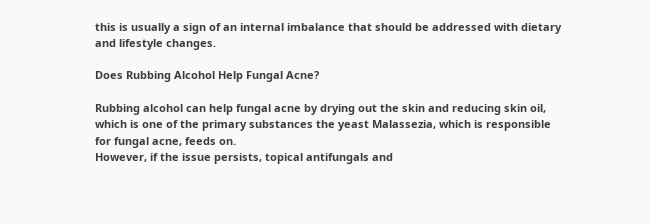this is usually a sign of an internal imbalance that should be addressed with dietary and lifestyle changes.

Does Rubbing Alcohol Help Fungal Acne?

Rubbing alcohol can help fungal acne by drying out the skin and reducing skin oil, which is one of the primary substances the yeast Malassezia, which is responsible for fungal acne, feeds on.
However, if the issue persists, topical antifungals and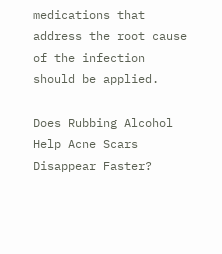medications that address the root cause of the infection should be applied.

Does Rubbing Alcohol Help Acne Scars Disappear Faster?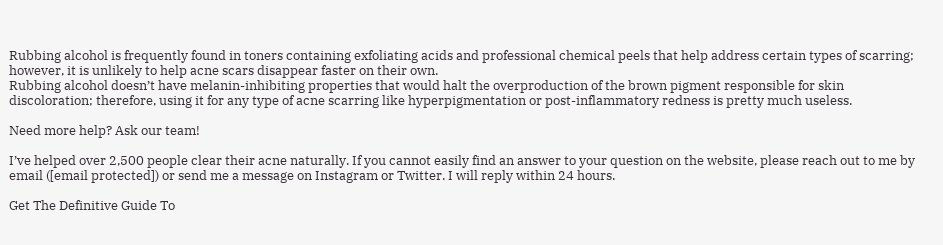Rubbing alcohol is frequently found in toners containing exfoliating acids and professional chemical peels that help address certain types of scarring; however, it is unlikely to help acne scars disappear faster on their own.
Rubbing alcohol doesn’t have melanin-inhibiting properties that would halt the overproduction of the brown pigment responsible for skin discoloration; therefore, using it for any type of acne scarring like hyperpigmentation or post-inflammatory redness is pretty much useless.

Need more help? Ask our team!

I’ve helped over 2,500 people clear their acne naturally. If you cannot easily find an answer to your question on the website, please reach out to me by email ([email protected]) or send me a message on Instagram or Twitter. I will reply within 24 hours.

Get The Definitive Guide To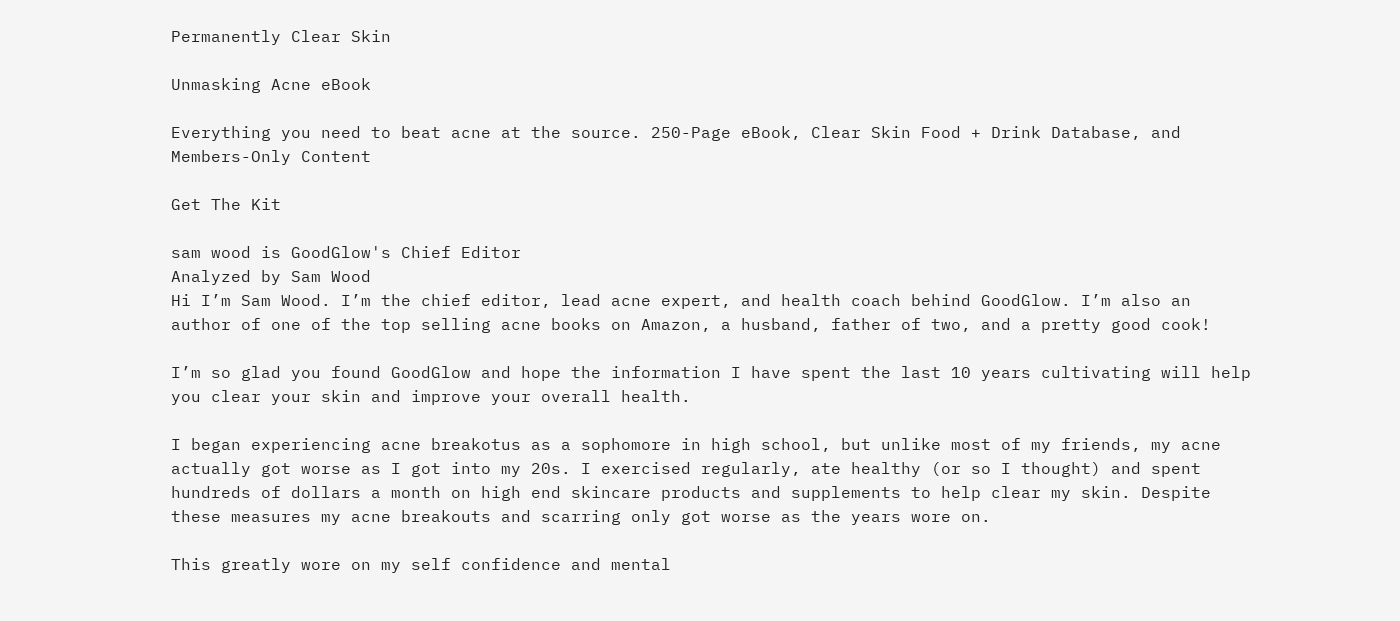Permanently Clear Skin

Unmasking Acne eBook

Everything you need to beat acne at the source. 250-Page eBook, Clear Skin Food + Drink Database, and Members-Only Content

Get The Kit

sam wood is GoodGlow's Chief Editor
Analyzed by Sam Wood
Hi I’m Sam Wood. I’m the chief editor, lead acne expert, and health coach behind GoodGlow. I’m also an author of one of the top selling acne books on Amazon, a husband, father of two, and a pretty good cook!

I’m so glad you found GoodGlow and hope the information I have spent the last 10 years cultivating will help you clear your skin and improve your overall health.

I began experiencing acne breakotus as a sophomore in high school, but unlike most of my friends, my acne actually got worse as I got into my 20s. I exercised regularly, ate healthy (or so I thought) and spent hundreds of dollars a month on high end skincare products and supplements to help clear my skin. Despite these measures my acne breakouts and scarring only got worse as the years wore on.

This greatly wore on my self confidence and mental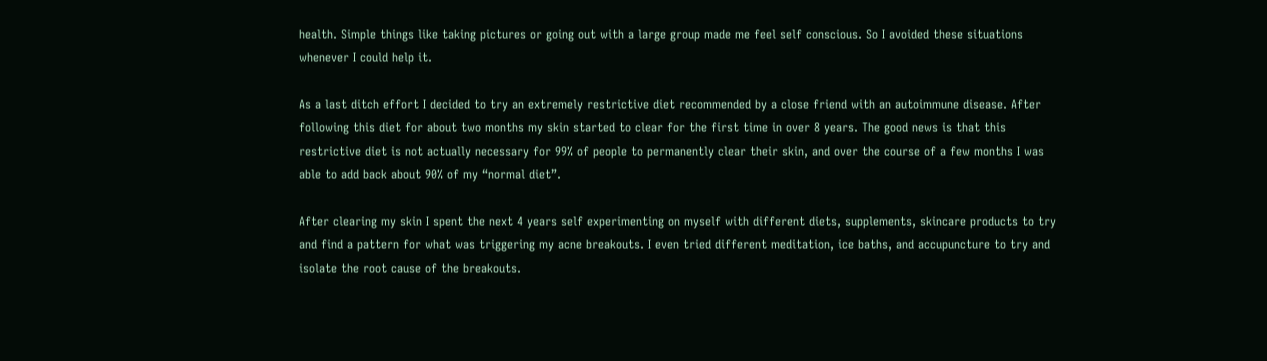health. Simple things like taking pictures or going out with a large group made me feel self conscious. So I avoided these situations whenever I could help it.

As a last ditch effort I decided to try an extremely restrictive diet recommended by a close friend with an autoimmune disease. After following this diet for about two months my skin started to clear for the first time in over 8 years. The good news is that this restrictive diet is not actually necessary for 99% of people to permanently clear their skin, and over the course of a few months I was able to add back about 90% of my “normal diet”.

After clearing my skin I spent the next 4 years self experimenting on myself with different diets, supplements, skincare products to try and find a pattern for what was triggering my acne breakouts. I even tried different meditation, ice baths, and accupuncture to try and isolate the root cause of the breakouts.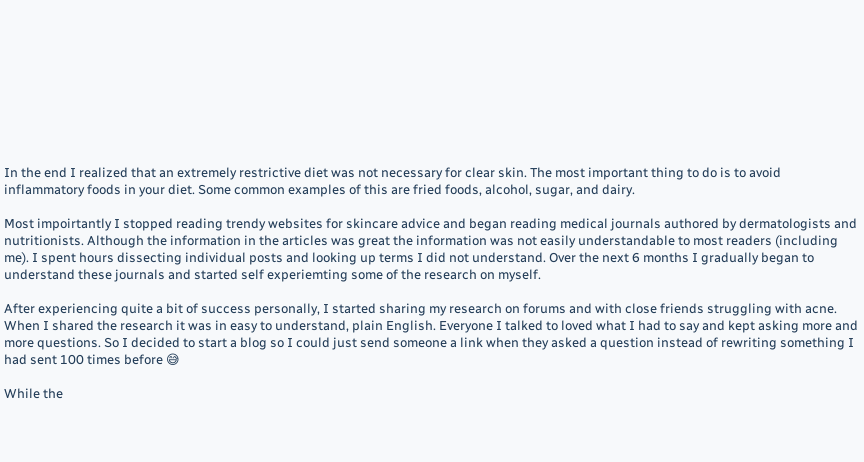In the end I realized that an extremely restrictive diet was not necessary for clear skin. The most important thing to do is to avoid inflammatory foods in your diet. Some common examples of this are fried foods, alcohol, sugar, and dairy.

Most impoirtantly I stopped reading trendy websites for skincare advice and began reading medical journals authored by dermatologists and nutritionists. Although the information in the articles was great the information was not easily understandable to most readers (including me). I spent hours dissecting individual posts and looking up terms I did not understand. Over the next 6 months I gradually began to understand these journals and started self experiemting some of the research on myself.

After experiencing quite a bit of success personally, I started sharing my research on forums and with close friends struggling with acne. When I shared the research it was in easy to understand, plain English. Everyone I talked to loved what I had to say and kept asking more and more questions. So I decided to start a blog so I could just send someone a link when they asked a question instead of rewriting something I had sent 100 times before 😅

While the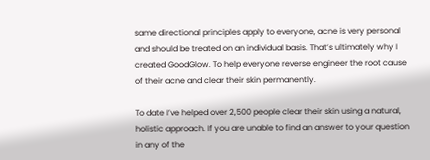same directional principles apply to everyone, acne is very personal and should be treated on an individual basis. That’s ultimately why I created GoodGlow. To help everyone reverse engineer the root cause of their acne and clear their skin permanently.

To date I’ve helped over 2,500 people clear their skin using a natural, holistic approach. If you are unable to find an answer to your question in any of the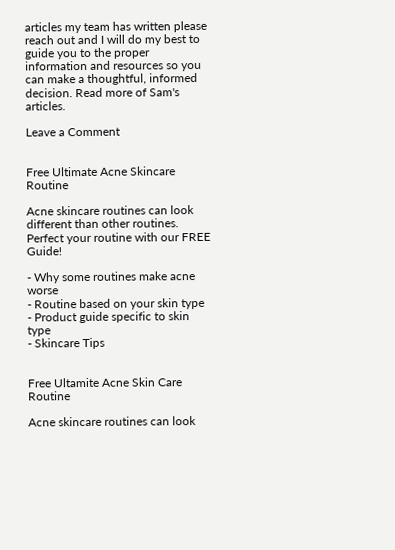articles my team has written please reach out and I will do my best to guide you to the proper information and resources so you can make a thoughtful, informed decision. Read more of Sam's articles.

Leave a Comment


Free Ultimate Acne Skincare Routine

Acne skincare routines can look different than other routines. Perfect your routine with our FREE Guide!

- Why some routines make acne worse
- Routine based on your skin type
- Product guide specific to skin type
- Skincare Tips


Free Ultamite Acne Skin Care Routine

Acne skincare routines can look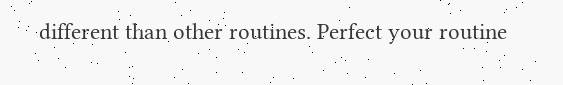different than other routines. Perfect your routine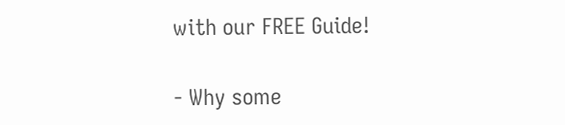with our FREE Guide!

- Why some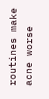routines make acne worse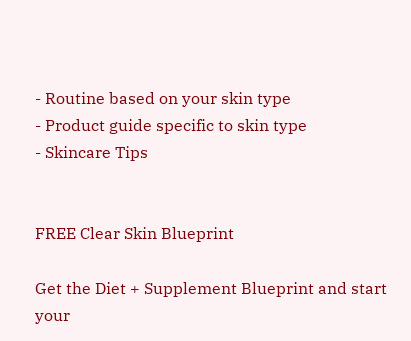- Routine based on your skin type
- Product guide specific to skin type
- Skincare Tips


FREE Clear Skin Blueprint

Get the Diet + Supplement Blueprint and start your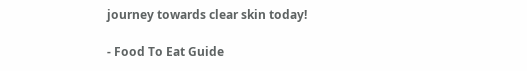journey towards clear skin today!

- Food To Eat Guide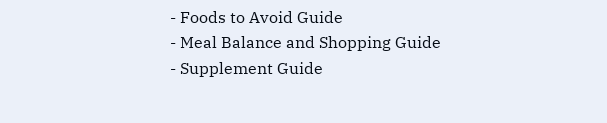- Foods to Avoid Guide
- Meal Balance and Shopping Guide
- Supplement Guide